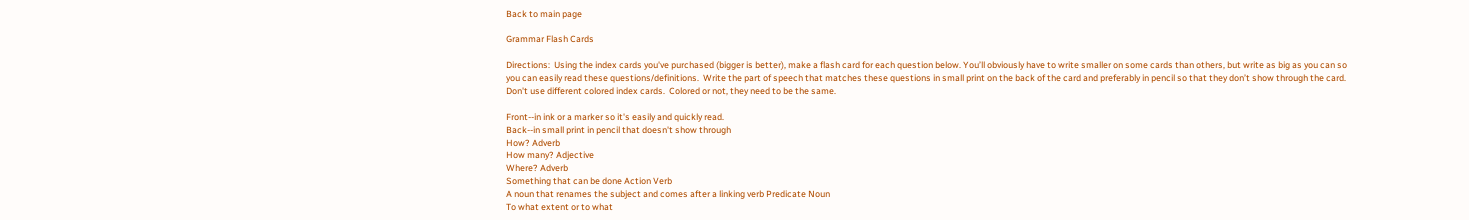Back to main page

Grammar Flash Cards

Directions:  Using the index cards you've purchased (bigger is better), make a flash card for each question below. You’ll obviously have to write smaller on some cards than others, but write as big as you can so you can easily read these questions/definitions.  Write the part of speech that matches these questions in small print on the back of the card and preferably in pencil so that they don’t show through the card.  Don't use different colored index cards.  Colored or not, they need to be the same.

Front--in ink or a marker so it's easily and quickly read.
Back--in small print in pencil that doesn't show through
How? Adverb
How many? Adjective
Where? Adverb
Something that can be done Action Verb
A noun that renames the subject and comes after a linking verb Predicate Noun
To what extent or to what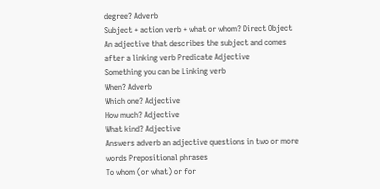degree? Adverb
Subject + action verb + what or whom? Direct Object
An adjective that describes the subject and comes after a linking verb Predicate Adjective
Something you can be Linking verb
When? Adverb
Which one? Adjective
How much? Adjective
What kind? Adjective
Answers adverb an adjective questions in two or more words Prepositional phrases
To whom (or what) or for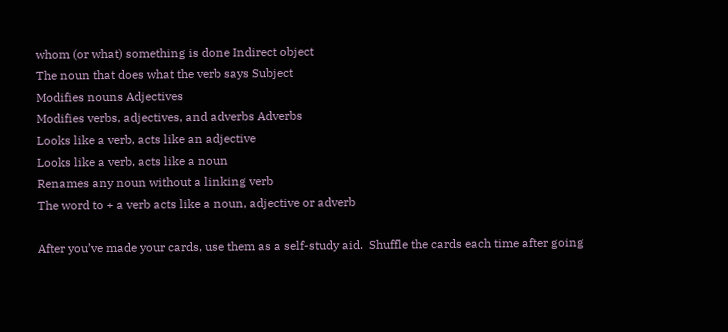whom (or what) something is done Indirect object
The noun that does what the verb says Subject
Modifies nouns Adjectives
Modifies verbs, adjectives, and adverbs Adverbs
Looks like a verb, acts like an adjective
Looks like a verb, acts like a noun
Renames any noun without a linking verb
The word to + a verb acts like a noun, adjective or adverb

After you’ve made your cards, use them as a self-study aid.  Shuffle the cards each time after going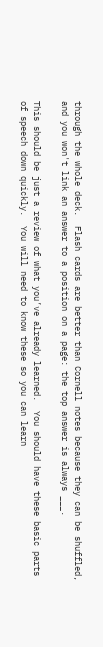through the whole deck.  Flash cards are better than Cornell notes because they can be shuffled, and you won't link an answer to a position on a page: the top answer is always ___.

This should be just a review of what you’ve already learned.  You should have these basic parts of speech down quickly.  You will need to know these so you can learn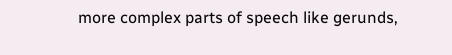more complex parts of speech like gerunds,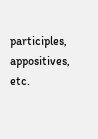participles, appositives, etc.